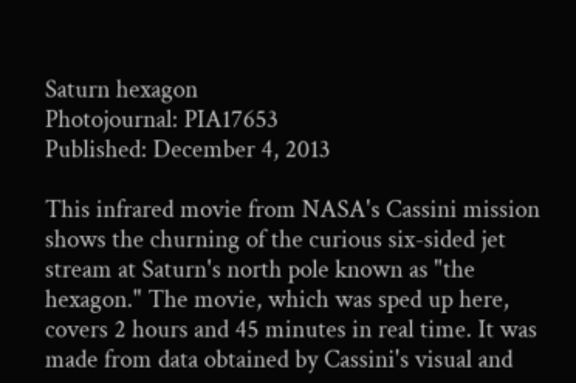Saturn hexagon
Photojournal: PIA17653
Published: December 4, 2013

This infrared movie from NASA's Cassini mission shows the churning of the curious six-sided jet stream at Saturn's north pole known as "the hexagon." The movie, which was sped up here, covers 2 hours and 45 minutes in real time. It was made from data obtained by Cassini's visual and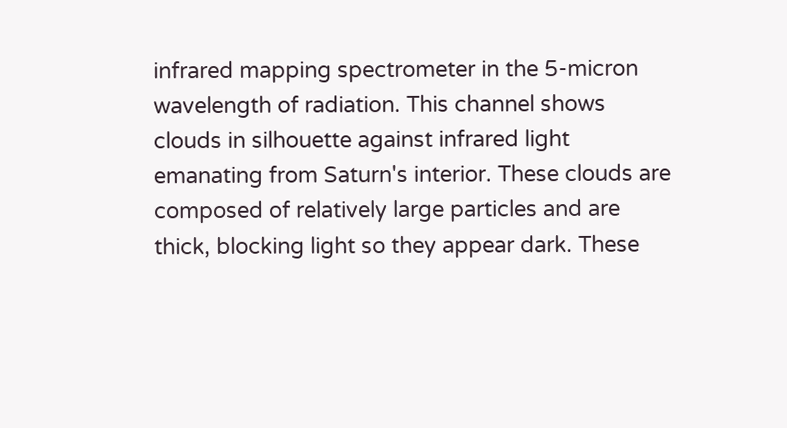infrared mapping spectrometer in the 5-micron wavelength of radiation. This channel shows clouds in silhouette against infrared light emanating from Saturn's interior. These clouds are composed of relatively large particles and are thick, blocking light so they appear dark. These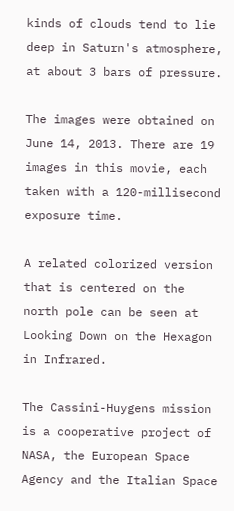kinds of clouds tend to lie deep in Saturn's atmosphere, at about 3 bars of pressure.

The images were obtained on June 14, 2013. There are 19 images in this movie, each taken with a 120-millisecond exposure time.

A related colorized version that is centered on the north pole can be seen at Looking Down on the Hexagon in Infrared.

The Cassini-Huygens mission is a cooperative project of NASA, the European Space Agency and the Italian Space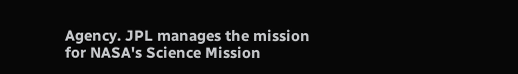Agency. JPL manages the mission for NASA's Science Mission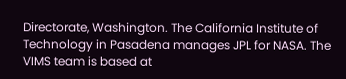Directorate, Washington. The California Institute of Technology in Pasadena manages JPL for NASA. The VIMS team is based at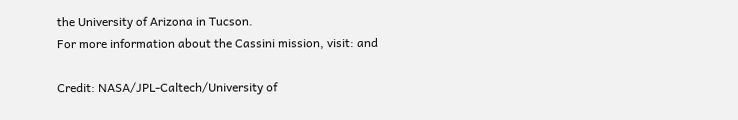the University of Arizona in Tucson.
For more information about the Cassini mission, visit: and

Credit: NASA/JPL-Caltech/University of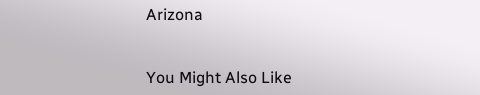Arizona


You Might Also Like